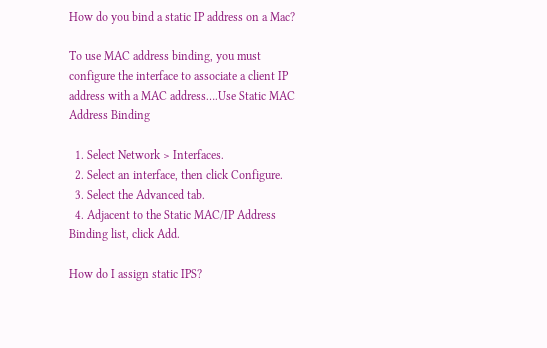How do you bind a static IP address on a Mac?

To use MAC address binding, you must configure the interface to associate a client IP address with a MAC address….Use Static MAC Address Binding

  1. Select Network > Interfaces.
  2. Select an interface, then click Configure.
  3. Select the Advanced tab.
  4. Adjacent to the Static MAC/IP Address Binding list, click Add.

How do I assign static IPS?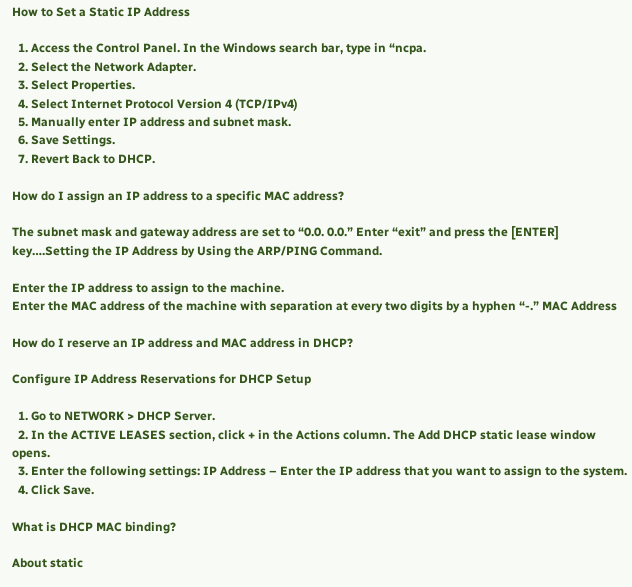How to Set a Static IP Address

  1. Access the Control Panel. In the Windows search bar, type in “ncpa.
  2. Select the Network Adapter.
  3. Select Properties.
  4. Select Internet Protocol Version 4 (TCP/IPv4)
  5. Manually enter IP address and subnet mask.
  6. Save Settings.
  7. Revert Back to DHCP.

How do I assign an IP address to a specific MAC address?

The subnet mask and gateway address are set to “0.0. 0.0.” Enter “exit” and press the [ENTER] key….Setting the IP Address by Using the ARP/PING Command.

Enter the IP address to assign to the machine.
Enter the MAC address of the machine with separation at every two digits by a hyphen “-.” MAC Address

How do I reserve an IP address and MAC address in DHCP?

Configure IP Address Reservations for DHCP Setup

  1. Go to NETWORK > DHCP Server.
  2. In the ACTIVE LEASES section, click + in the Actions column. The Add DHCP static lease window opens.
  3. Enter the following settings: IP Address – Enter the IP address that you want to assign to the system.
  4. Click Save.

What is DHCP MAC binding?

About static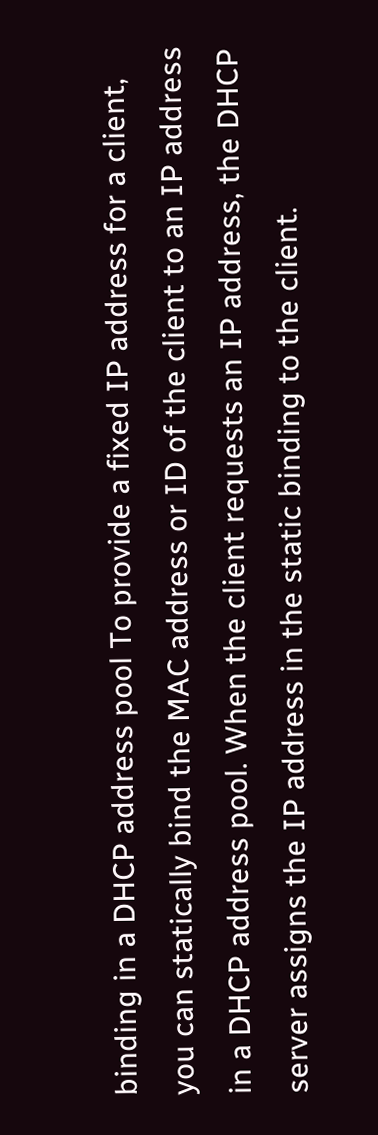binding in a DHCP address pool To provide a fixed IP address for a client, you can statically bind the MAC address or ID of the client to an IP address in a DHCP address pool. When the client requests an IP address, the DHCP server assigns the IP address in the static binding to the client.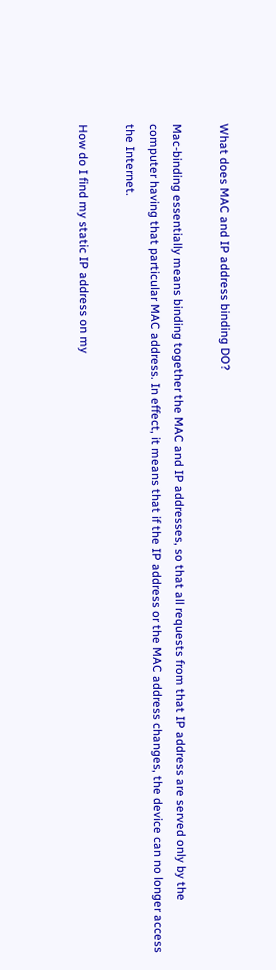What does MAC and IP address binding DO?

Mac-binding essentially means binding together the MAC and IP addresses, so that all requests from that IP address are served only by the computer having that particular MAC address. In effect, it means that if the IP address or the MAC address changes, the device can no longer access the Internet.

How do I find my static IP address on my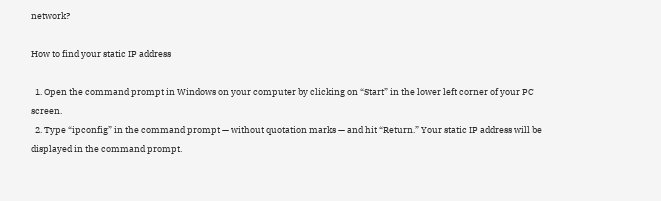network?

How to find your static IP address

  1. Open the command prompt in Windows on your computer by clicking on “Start” in the lower left corner of your PC screen.
  2. Type “ipconfig” in the command prompt — without quotation marks — and hit “Return.” Your static IP address will be displayed in the command prompt.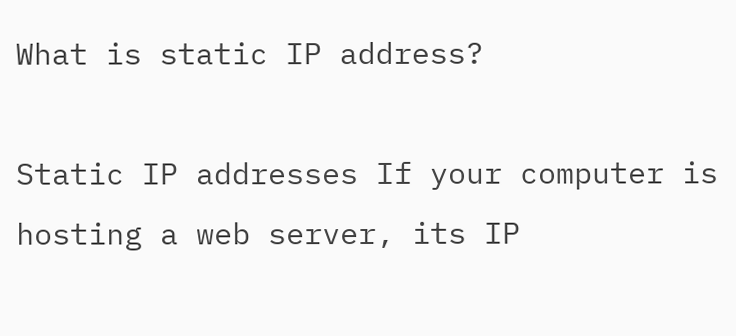What is static IP address?

Static IP addresses If your computer is hosting a web server, its IP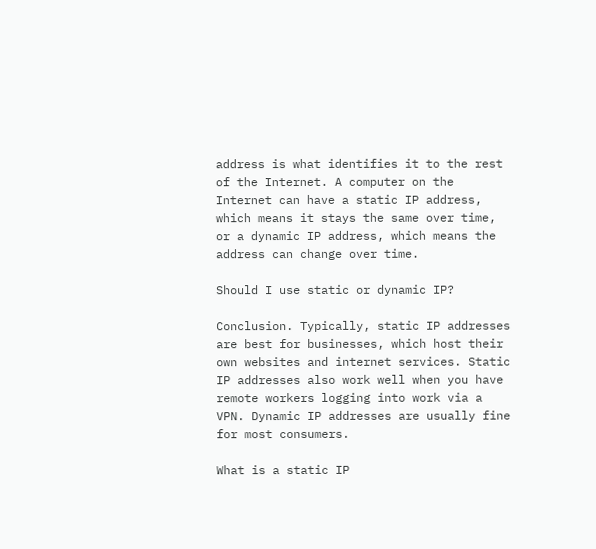address is what identifies it to the rest of the Internet. A computer on the Internet can have a static IP address, which means it stays the same over time, or a dynamic IP address, which means the address can change over time.

Should I use static or dynamic IP?

Conclusion. Typically, static IP addresses are best for businesses, which host their own websites and internet services. Static IP addresses also work well when you have remote workers logging into work via a VPN. Dynamic IP addresses are usually fine for most consumers.

What is a static IP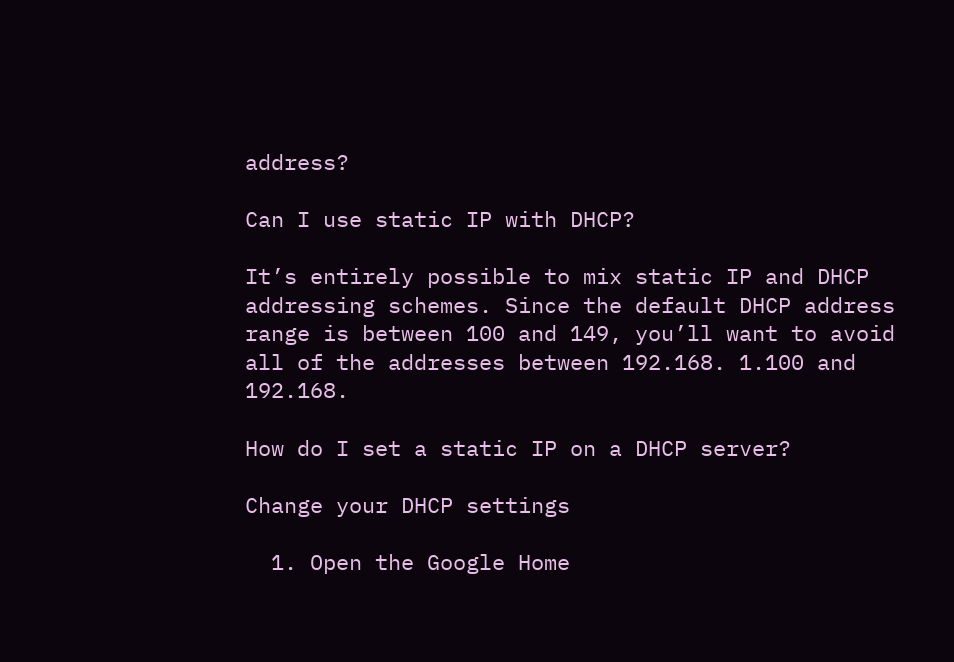address?

Can I use static IP with DHCP?

It’s entirely possible to mix static IP and DHCP addressing schemes. Since the default DHCP address range is between 100 and 149, you’ll want to avoid all of the addresses between 192.168. 1.100 and 192.168.

How do I set a static IP on a DHCP server?

Change your DHCP settings

  1. Open the Google Home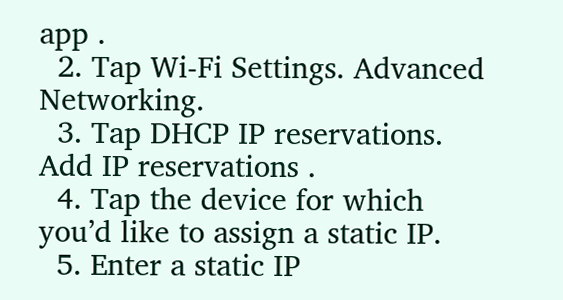app .
  2. Tap Wi-Fi Settings. Advanced Networking.
  3. Tap DHCP IP reservations. Add IP reservations .
  4. Tap the device for which you’d like to assign a static IP.
  5. Enter a static IP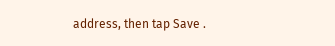address, then tap Save .